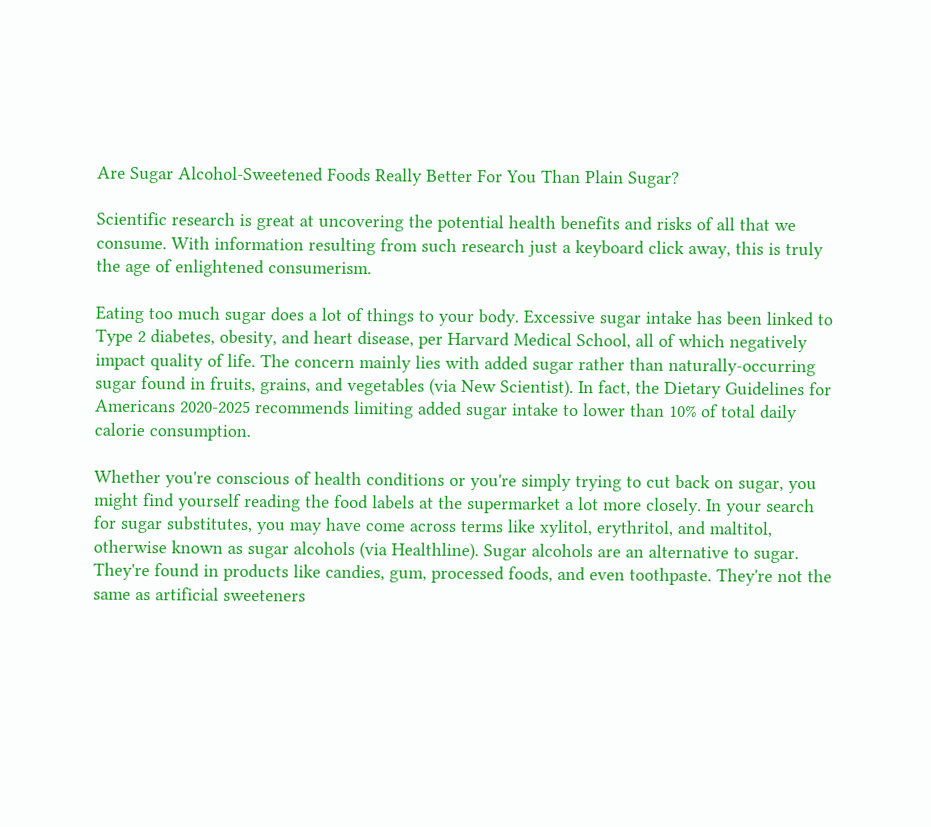Are Sugar Alcohol-Sweetened Foods Really Better For You Than Plain Sugar?

Scientific research is great at uncovering the potential health benefits and risks of all that we consume. With information resulting from such research just a keyboard click away, this is truly the age of enlightened consumerism.

Eating too much sugar does a lot of things to your body. Excessive sugar intake has been linked to Type 2 diabetes, obesity, and heart disease, per Harvard Medical School, all of which negatively impact quality of life. The concern mainly lies with added sugar rather than naturally-occurring sugar found in fruits, grains, and vegetables (via New Scientist). In fact, the Dietary Guidelines for Americans 2020-2025 recommends limiting added sugar intake to lower than 10% of total daily calorie consumption.

Whether you're conscious of health conditions or you're simply trying to cut back on sugar, you might find yourself reading the food labels at the supermarket a lot more closely. In your search for sugar substitutes, you may have come across terms like xylitol, erythritol, and maltitol, otherwise known as sugar alcohols (via Healthline). Sugar alcohols are an alternative to sugar. They're found in products like candies, gum, processed foods, and even toothpaste. They're not the same as artificial sweeteners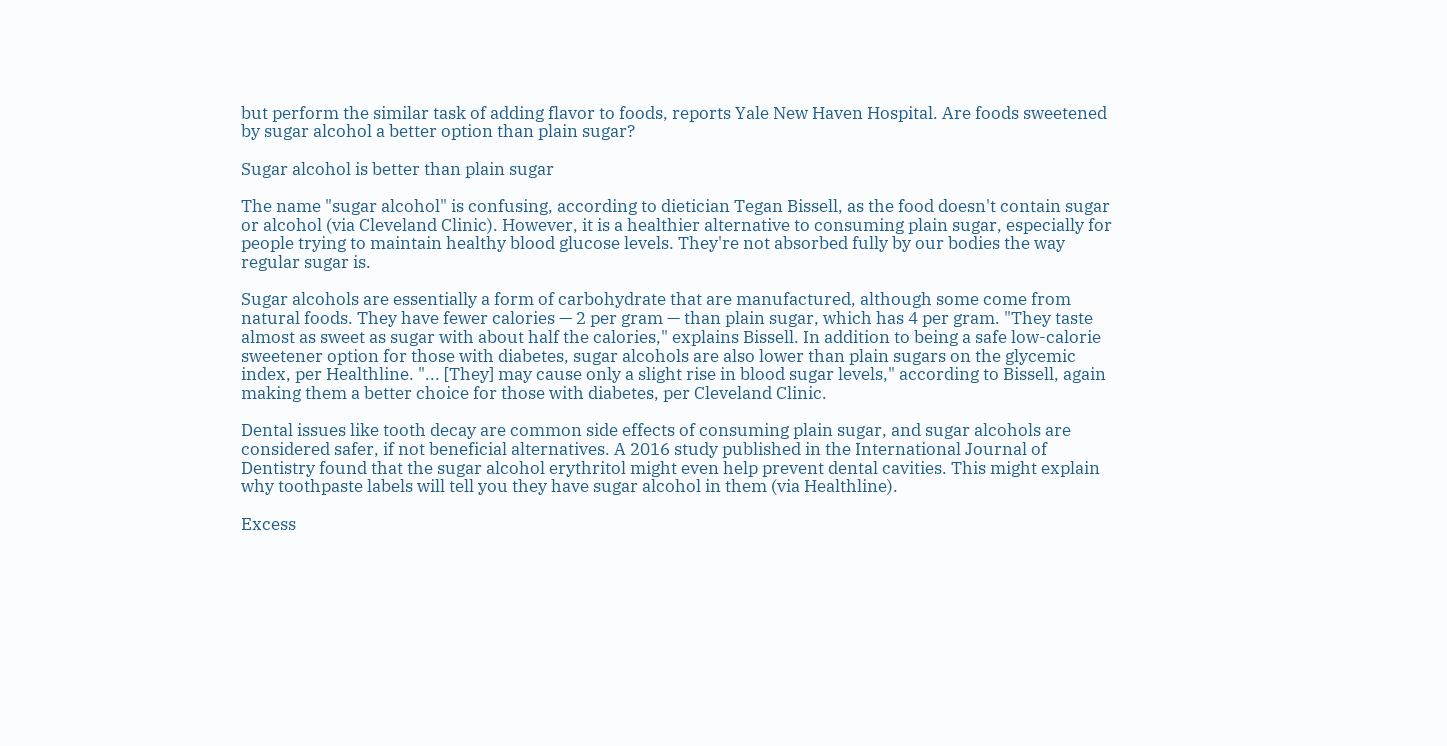but perform the similar task of adding flavor to foods, reports Yale New Haven Hospital. Are foods sweetened by sugar alcohol a better option than plain sugar?

Sugar alcohol is better than plain sugar

The name "sugar alcohol" is confusing, according to dietician Tegan Bissell, as the food doesn't contain sugar or alcohol (via Cleveland Clinic). However, it is a healthier alternative to consuming plain sugar, especially for people trying to maintain healthy blood glucose levels. They're not absorbed fully by our bodies the way regular sugar is.

Sugar alcohols are essentially a form of carbohydrate that are manufactured, although some come from natural foods. They have fewer calories — 2 per gram — than plain sugar, which has 4 per gram. "They taste almost as sweet as sugar with about half the calories," explains Bissell. In addition to being a safe low-calorie sweetener option for those with diabetes, sugar alcohols are also lower than plain sugars on the glycemic index, per Healthline. "... [They] may cause only a slight rise in blood sugar levels," according to Bissell, again making them a better choice for those with diabetes, per Cleveland Clinic.

Dental issues like tooth decay are common side effects of consuming plain sugar, and sugar alcohols are considered safer, if not beneficial alternatives. A 2016 study published in the International Journal of Dentistry found that the sugar alcohol erythritol might even help prevent dental cavities. This might explain why toothpaste labels will tell you they have sugar alcohol in them (via Healthline).

Excess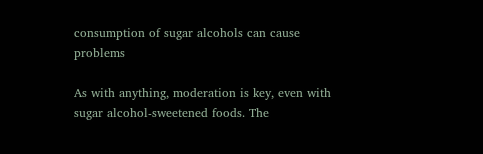consumption of sugar alcohols can cause problems

As with anything, moderation is key, even with sugar alcohol-sweetened foods. The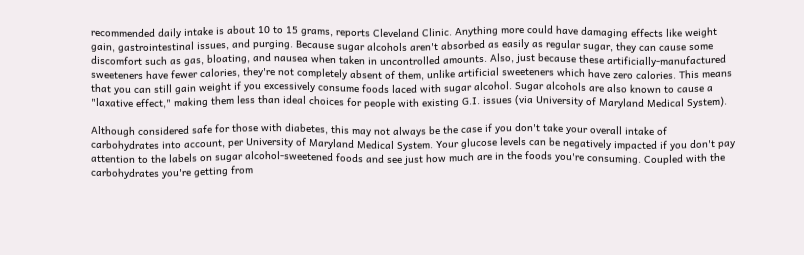recommended daily intake is about 10 to 15 grams, reports Cleveland Clinic. Anything more could have damaging effects like weight gain, gastrointestinal issues, and purging. Because sugar alcohols aren't absorbed as easily as regular sugar, they can cause some discomfort such as gas, bloating, and nausea when taken in uncontrolled amounts. Also, just because these artificially-manufactured sweeteners have fewer calories, they're not completely absent of them, unlike artificial sweeteners which have zero calories. This means that you can still gain weight if you excessively consume foods laced with sugar alcohol. Sugar alcohols are also known to cause a "laxative effect," making them less than ideal choices for people with existing G.I. issues (via University of Maryland Medical System).

Although considered safe for those with diabetes, this may not always be the case if you don't take your overall intake of carbohydrates into account, per University of Maryland Medical System. Your glucose levels can be negatively impacted if you don't pay attention to the labels on sugar alcohol-sweetened foods and see just how much are in the foods you're consuming. Coupled with the carbohydrates you're getting from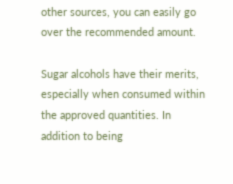other sources, you can easily go over the recommended amount.

Sugar alcohols have their merits, especially when consumed within the approved quantities. In addition to being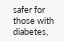safer for those with diabetes,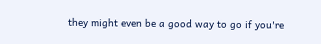they might even be a good way to go if you're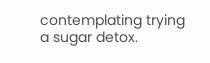contemplating trying a sugar detox.